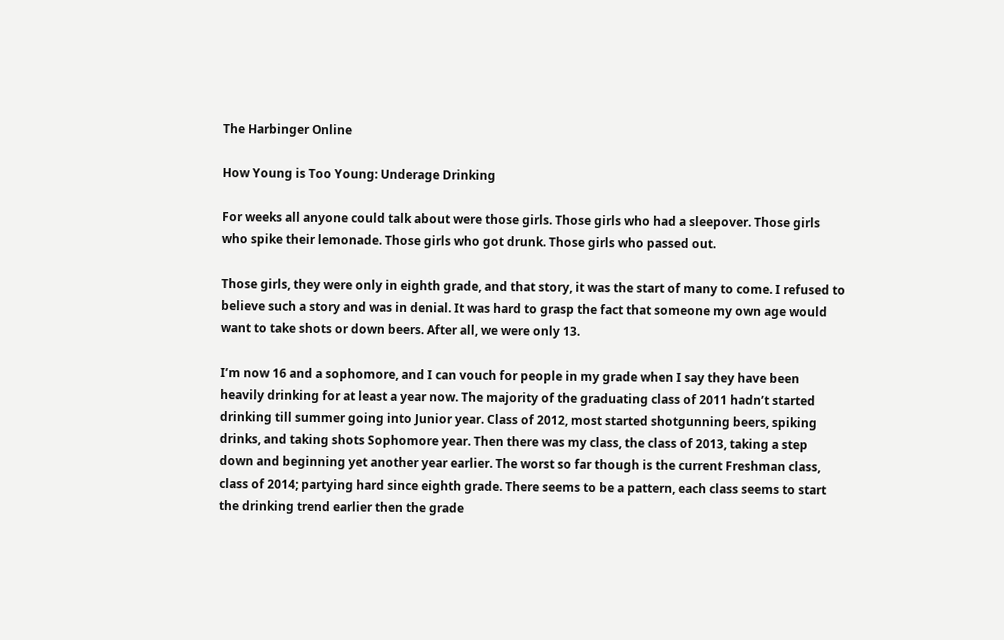The Harbinger Online

How Young is Too Young: Underage Drinking

For weeks all anyone could talk about were those girls. Those girls who had a sleepover. Those girls who spike their lemonade. Those girls who got drunk. Those girls who passed out.

Those girls, they were only in eighth grade, and that story, it was the start of many to come. I refused to believe such a story and was in denial. It was hard to grasp the fact that someone my own age would want to take shots or down beers. After all, we were only 13.

I’m now 16 and a sophomore, and I can vouch for people in my grade when I say they have been heavily drinking for at least a year now. The majority of the graduating class of 2011 hadn’t started drinking till summer going into Junior year. Class of 2012, most started shotgunning beers, spiking drinks, and taking shots Sophomore year. Then there was my class, the class of 2013, taking a step down and beginning yet another year earlier. The worst so far though is the current Freshman class, class of 2014; partying hard since eighth grade. There seems to be a pattern, each class seems to start the drinking trend earlier then the grade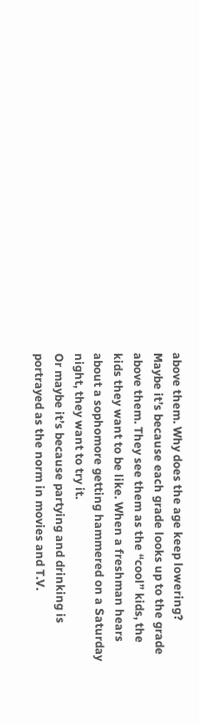above them. Why does the age keep lowering?
Maybe it’s because each grade looks up to the grade above them. They see them as the “cool” kids, the kids they want to be like. When a freshman hears about a sophomore getting hammered on a Saturday night, they want to try it.
Or maybe it’s because partying and drinking is portrayed as the norm in movies and T.V.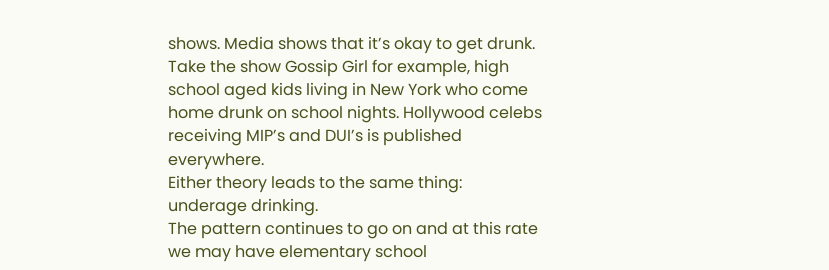shows. Media shows that it’s okay to get drunk. Take the show Gossip Girl for example, high school aged kids living in New York who come home drunk on school nights. Hollywood celebs receiving MIP’s and DUI’s is published everywhere.
Either theory leads to the same thing: underage drinking.
The pattern continues to go on and at this rate we may have elementary school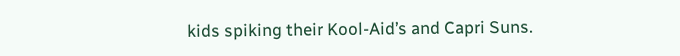kids spiking their Kool-Aid’s and Capri Suns.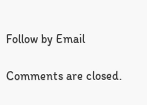Follow by Email

Comments are closed.